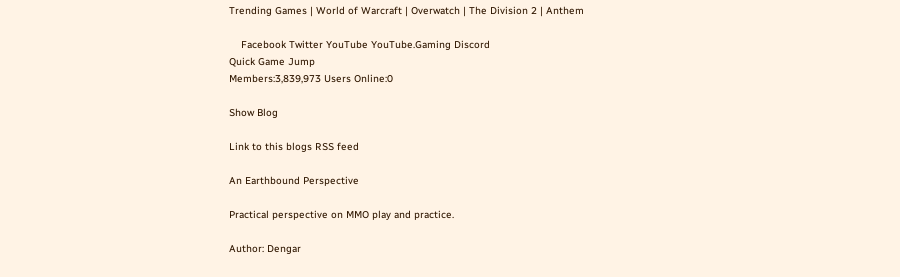Trending Games | World of Warcraft | Overwatch | The Division 2 | Anthem

    Facebook Twitter YouTube YouTube.Gaming Discord
Quick Game Jump
Members:3,839,973 Users Online:0

Show Blog

Link to this blogs RSS feed

An Earthbound Perspective

Practical perspective on MMO play and practice.

Author: Dengar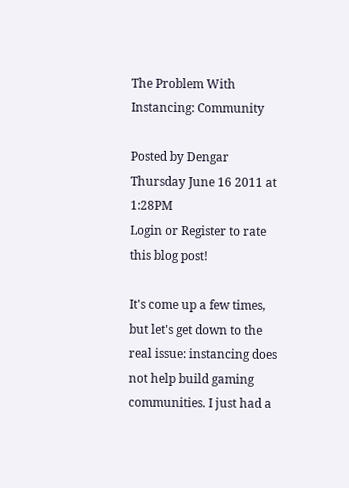The Problem With Instancing: Community

Posted by Dengar Thursday June 16 2011 at 1:28PM
Login or Register to rate this blog post!

It's come up a few times, but let's get down to the real issue: instancing does not help build gaming communities. I just had a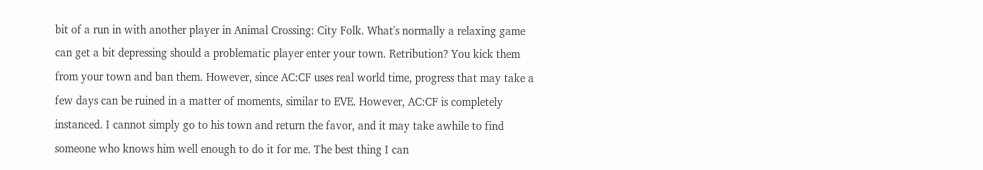bit of a run in with another player in Animal Crossing: City Folk. What's normally a relaxing game can get a bit depressing should a problematic player enter your town. Retribution? You kick them from your town and ban them. However, since AC:CF uses real world time, progress that may take a few days can be ruined in a matter of moments, similar to EVE. However, AC:CF is completely instanced. I cannot simply go to his town and return the favor, and it may take awhile to find someone who knows him well enough to do it for me. The best thing I can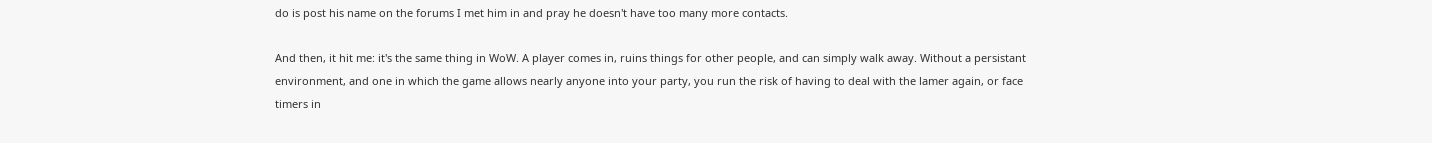do is post his name on the forums I met him in and pray he doesn't have too many more contacts.

And then, it hit me: it's the same thing in WoW. A player comes in, ruins things for other people, and can simply walk away. Without a persistant environment, and one in which the game allows nearly anyone into your party, you run the risk of having to deal with the lamer again, or face timers in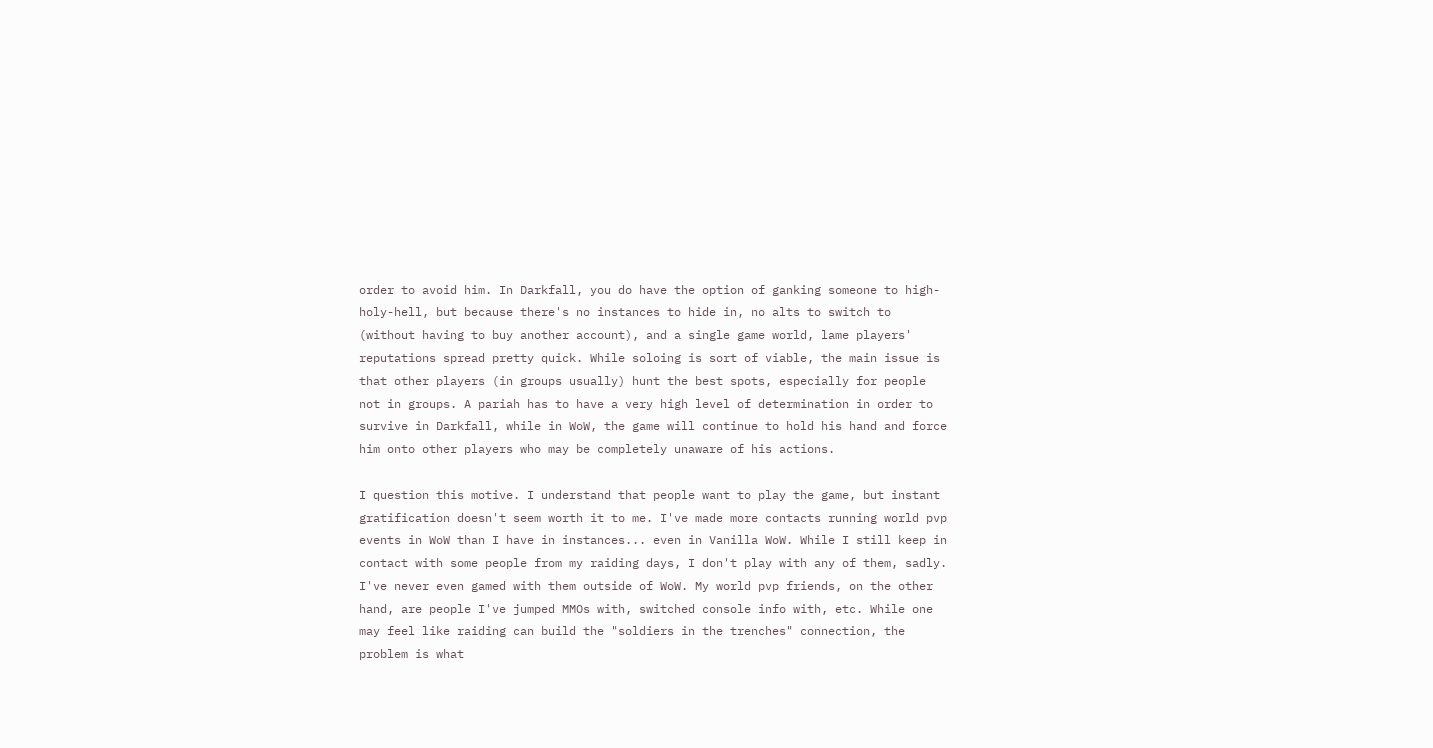order to avoid him. In Darkfall, you do have the option of ganking someone to high-holy-hell, but because there's no instances to hide in, no alts to switch to (without having to buy another account), and a single game world, lame players' reputations spread pretty quick. While soloing is sort of viable, the main issue is that other players (in groups usually) hunt the best spots, especially for people not in groups. A pariah has to have a very high level of determination in order to survive in Darkfall, while in WoW, the game will continue to hold his hand and force him onto other players who may be completely unaware of his actions.

I question this motive. I understand that people want to play the game, but instant gratification doesn't seem worth it to me. I've made more contacts running world pvp events in WoW than I have in instances... even in Vanilla WoW. While I still keep in contact with some people from my raiding days, I don't play with any of them, sadly. I've never even gamed with them outside of WoW. My world pvp friends, on the other hand, are people I've jumped MMOs with, switched console info with, etc. While one may feel like raiding can build the "soldiers in the trenches" connection, the problem is what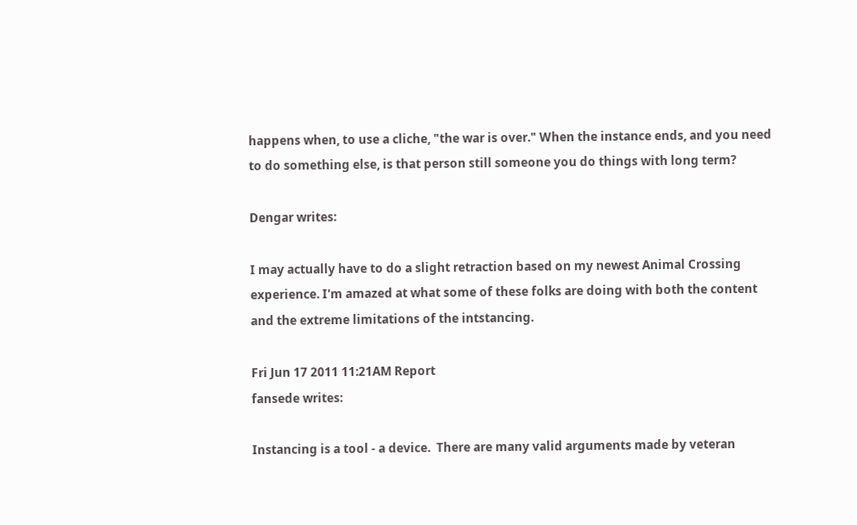happens when, to use a cliche, "the war is over." When the instance ends, and you need to do something else, is that person still someone you do things with long term?

Dengar writes:

I may actually have to do a slight retraction based on my newest Animal Crossing experience. I'm amazed at what some of these folks are doing with both the content and the extreme limitations of the intstancing.

Fri Jun 17 2011 11:21AM Report
fansede writes:

Instancing is a tool - a device.  There are many valid arguments made by veteran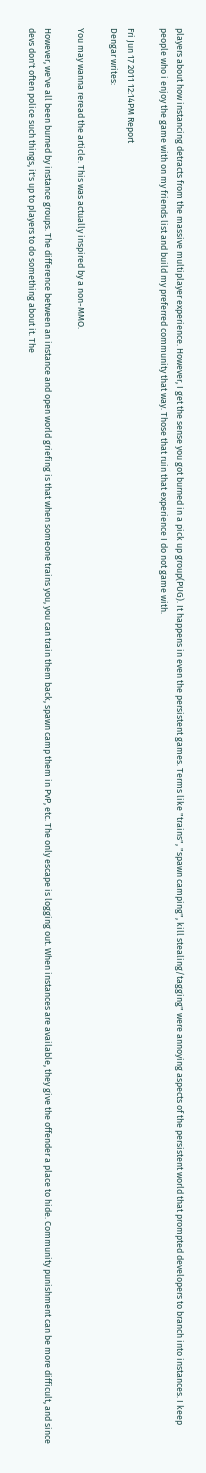players about how instancing detracts from the massive multiplayer experience. However, I get the sense you got burned in a pick up group(PUG). It happens in even the persistent games. Terms like "trains", "spawn camping", kill stealing/tagging" were annoying aspects of the persistent world that prompted developers to branch into instances. I keep people who i enjoy the game with on my friends list and build my preferred community that way. Those that ruin that experience I do not game with.

Fri Jun 17 2011 12:14PM Report
Dengar writes:

You may wanna reread the article. This was actually inspired by a non-MMO.

However, we've all been burned by instance groups. The difference between an instance and open world griefing is that when someone trains you, you can train them back, spawn camp them in PvP, etc. The only escape is logging out. When instances are available, they give the offender a place to hide. Community punishment can be more difficult, and since devs don't often police such things, it's up to players to do something about it. The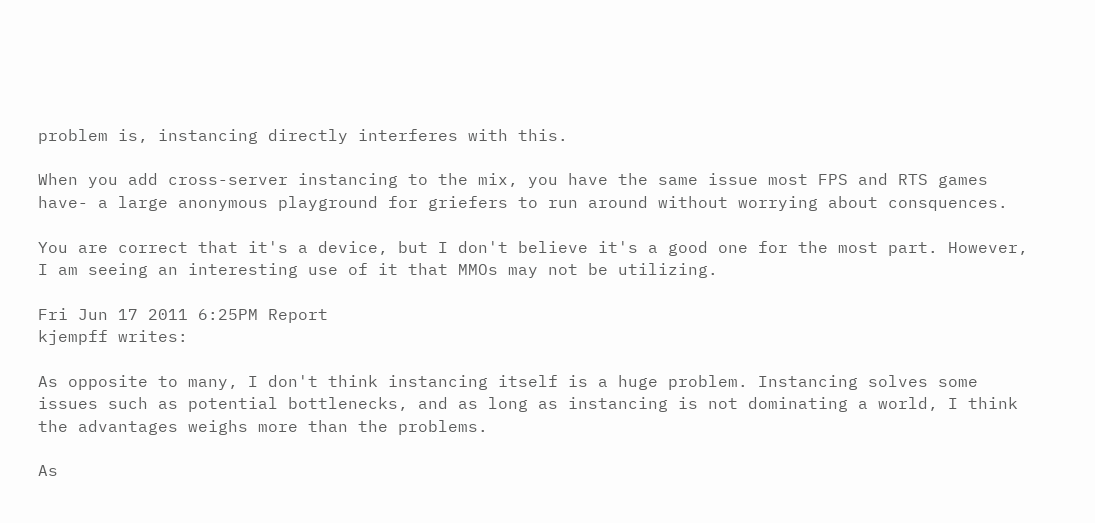problem is, instancing directly interferes with this.

When you add cross-server instancing to the mix, you have the same issue most FPS and RTS games have- a large anonymous playground for griefers to run around without worrying about consquences.

You are correct that it's a device, but I don't believe it's a good one for the most part. However, I am seeing an interesting use of it that MMOs may not be utilizing.

Fri Jun 17 2011 6:25PM Report
kjempff writes:

As opposite to many, I don't think instancing itself is a huge problem. Instancing solves some issues such as potential bottlenecks, and as long as instancing is not dominating a world, I think the advantages weighs more than the problems.

As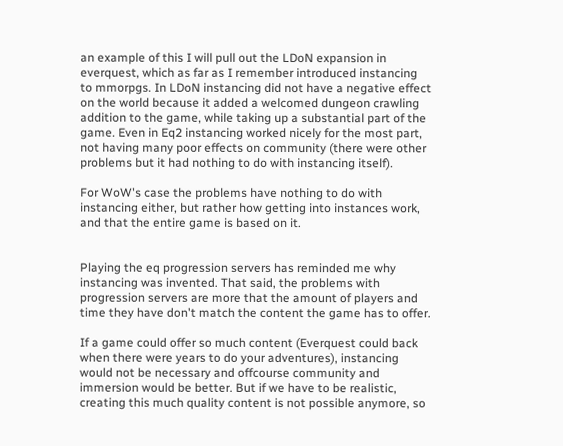an example of this I will pull out the LDoN expansion in everquest, which as far as I remember introduced instancing to mmorpgs. In LDoN instancing did not have a negative effect on the world because it added a welcomed dungeon crawling addition to the game, while taking up a substantial part of the game. Even in Eq2 instancing worked nicely for the most part, not having many poor effects on community (there were other problems but it had nothing to do with instancing itself).

For WoW's case the problems have nothing to do with instancing either, but rather how getting into instances work, and that the entire game is based on it.


Playing the eq progression servers has reminded me why instancing was invented. That said, the problems with progression servers are more that the amount of players and time they have don't match the content the game has to offer.

If a game could offer so much content (Everquest could back when there were years to do your adventures), instancing would not be necessary and offcourse community and immersion would be better. But if we have to be realistic, creating this much quality content is not possible anymore, so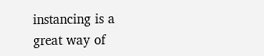instancing is a great way of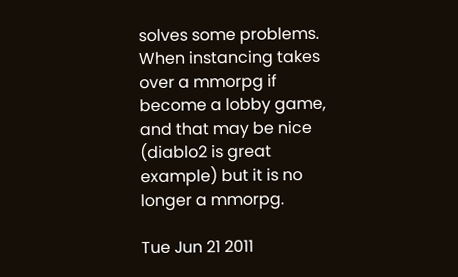solves some problems. When instancing takes over a mmorpg if become a lobby game, and that may be nice (diablo2 is great example) but it is no longer a mmorpg.

Tue Jun 21 2011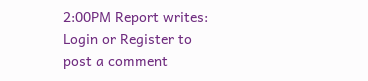2:00PM Report writes:
Login or Register to post a comment